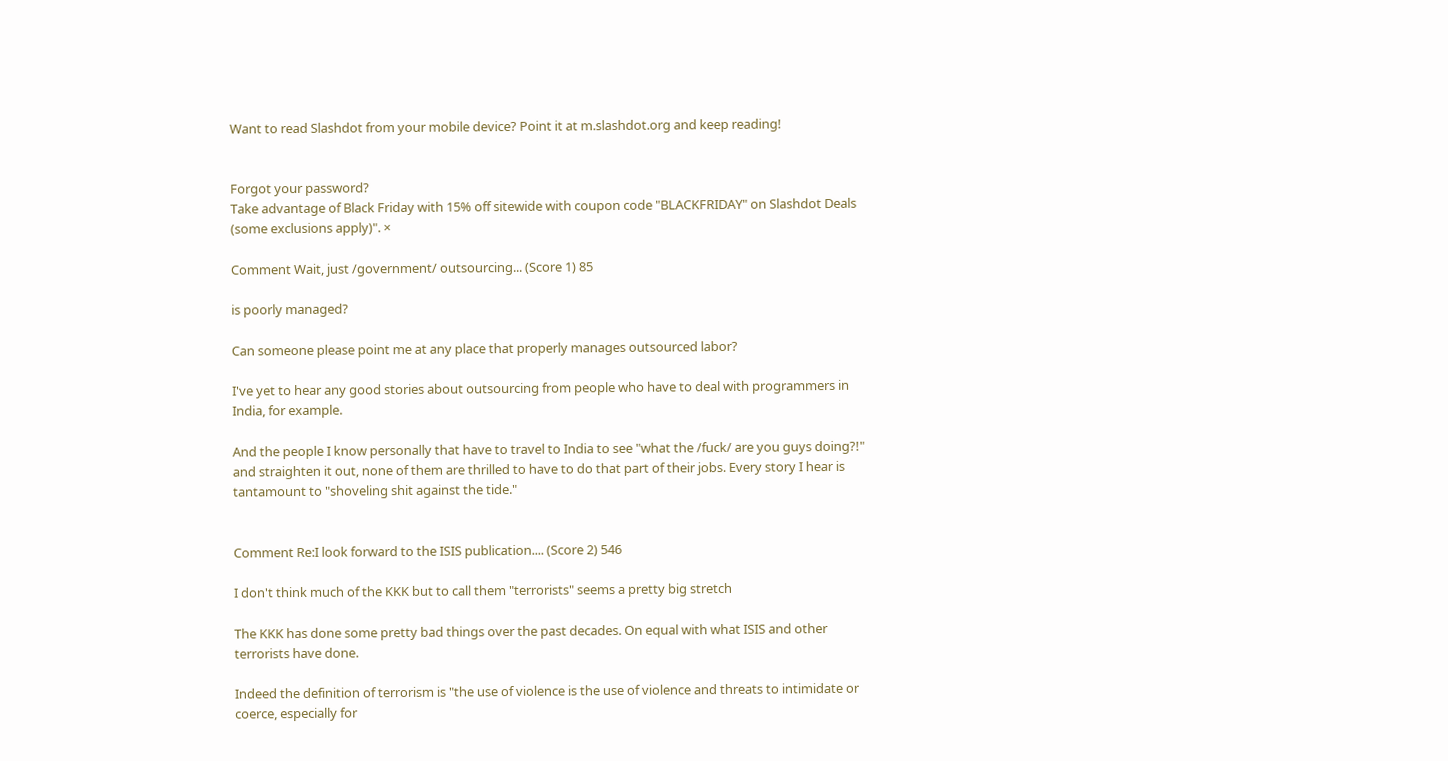Want to read Slashdot from your mobile device? Point it at m.slashdot.org and keep reading!


Forgot your password?
Take advantage of Black Friday with 15% off sitewide with coupon code "BLACKFRIDAY" on Slashdot Deals (some exclusions apply)". ×

Comment Wait, just /government/ outsourcing... (Score 1) 85

is poorly managed?

Can someone please point me at any place that properly manages outsourced labor?

I've yet to hear any good stories about outsourcing from people who have to deal with programmers in India, for example.

And the people I know personally that have to travel to India to see "what the /fuck/ are you guys doing?!" and straighten it out, none of them are thrilled to have to do that part of their jobs. Every story I hear is tantamount to "shoveling shit against the tide."


Comment Re:I look forward to the ISIS publication.... (Score 2) 546

I don't think much of the KKK but to call them "terrorists" seems a pretty big stretch

The KKK has done some pretty bad things over the past decades. On equal with what ISIS and other terrorists have done.

Indeed the definition of terrorism is "the use of violence is the use of violence and threats to intimidate or coerce, especially for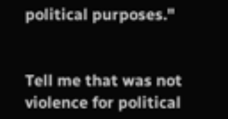political purposes."


Tell me that was not violence for political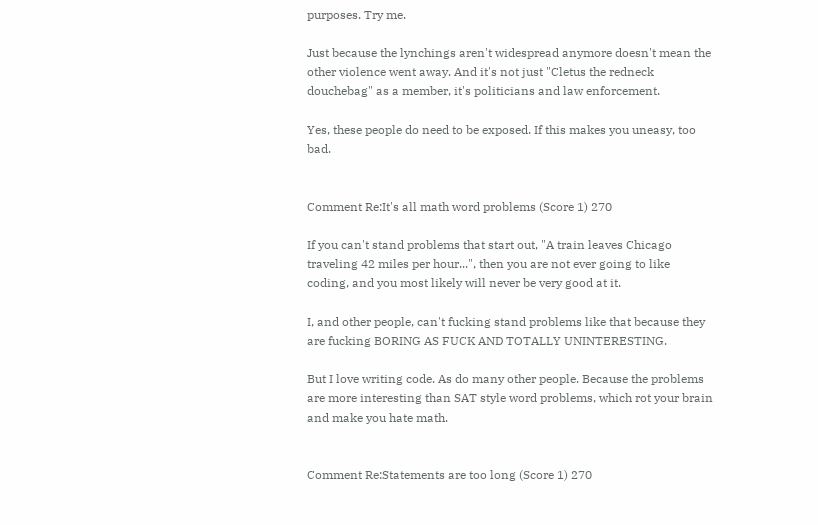purposes. Try me.

Just because the lynchings aren't widespread anymore doesn't mean the other violence went away. And it's not just "Cletus the redneck douchebag" as a member, it's politicians and law enforcement.

Yes, these people do need to be exposed. If this makes you uneasy, too bad.


Comment Re:It's all math word problems (Score 1) 270

If you can't stand problems that start out, "A train leaves Chicago traveling 42 miles per hour...", then you are not ever going to like coding, and you most likely will never be very good at it.

I, and other people, can't fucking stand problems like that because they are fucking BORING AS FUCK AND TOTALLY UNINTERESTING.

But I love writing code. As do many other people. Because the problems are more interesting than SAT style word problems, which rot your brain and make you hate math.


Comment Re:Statements are too long (Score 1) 270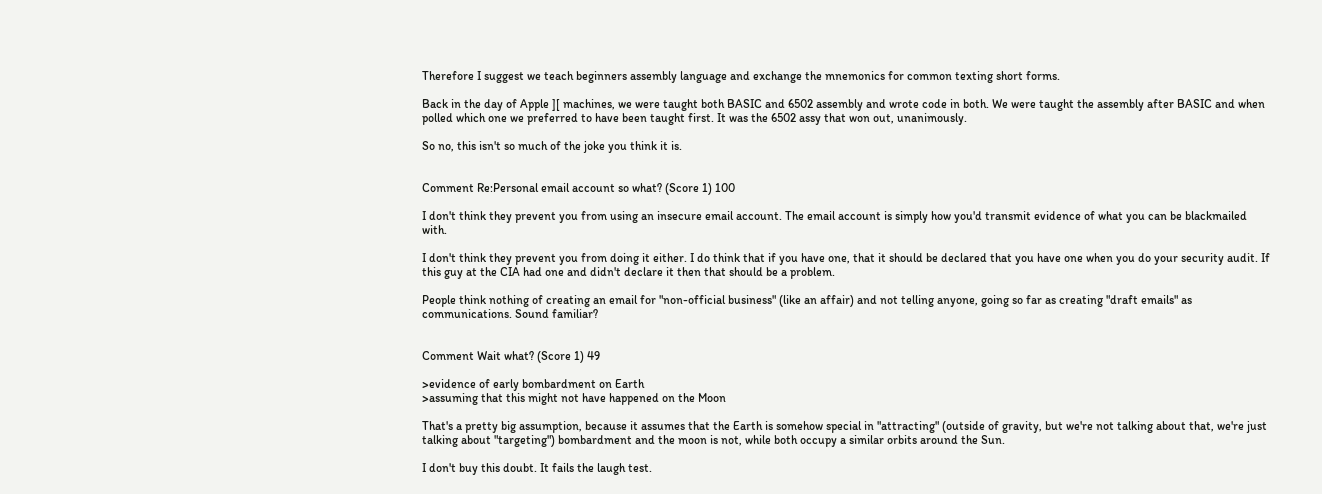Therefore I suggest we teach beginners assembly language and exchange the mnemonics for common texting short forms.

Back in the day of Apple ][ machines, we were taught both BASIC and 6502 assembly and wrote code in both. We were taught the assembly after BASIC and when polled which one we preferred to have been taught first. It was the 6502 assy that won out, unanimously.

So no, this isn't so much of the joke you think it is.


Comment Re:Personal email account so what? (Score 1) 100

I don't think they prevent you from using an insecure email account. The email account is simply how you'd transmit evidence of what you can be blackmailed with.

I don't think they prevent you from doing it either. I do think that if you have one, that it should be declared that you have one when you do your security audit. If this guy at the CIA had one and didn't declare it then that should be a problem.

People think nothing of creating an email for "non-official business" (like an affair) and not telling anyone, going so far as creating "draft emails" as communications. Sound familiar?


Comment Wait what? (Score 1) 49

>evidence of early bombardment on Earth
>assuming that this might not have happened on the Moon

That's a pretty big assumption, because it assumes that the Earth is somehow special in "attracting" (outside of gravity, but we're not talking about that, we're just talking about "targeting") bombardment and the moon is not, while both occupy a similar orbits around the Sun.

I don't buy this doubt. It fails the laugh test.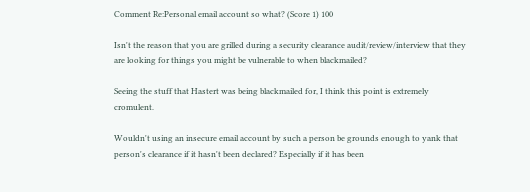Comment Re:Personal email account so what? (Score 1) 100

Isn't the reason that you are grilled during a security clearance audit/review/interview that they are looking for things you might be vulnerable to when blackmailed?

Seeing the stuff that Hastert was being blackmailed for, I think this point is extremely cromulent.

Wouldn't using an insecure email account by such a person be grounds enough to yank that person's clearance if it hasn't been declared? Especially if it has been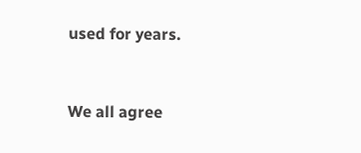used for years.


We all agree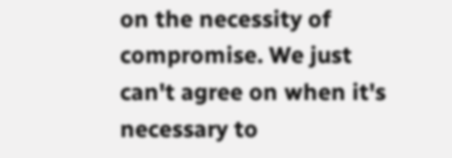on the necessity of compromise. We just can't agree on when it's necessary to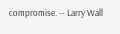compromise. -- Larry Wall